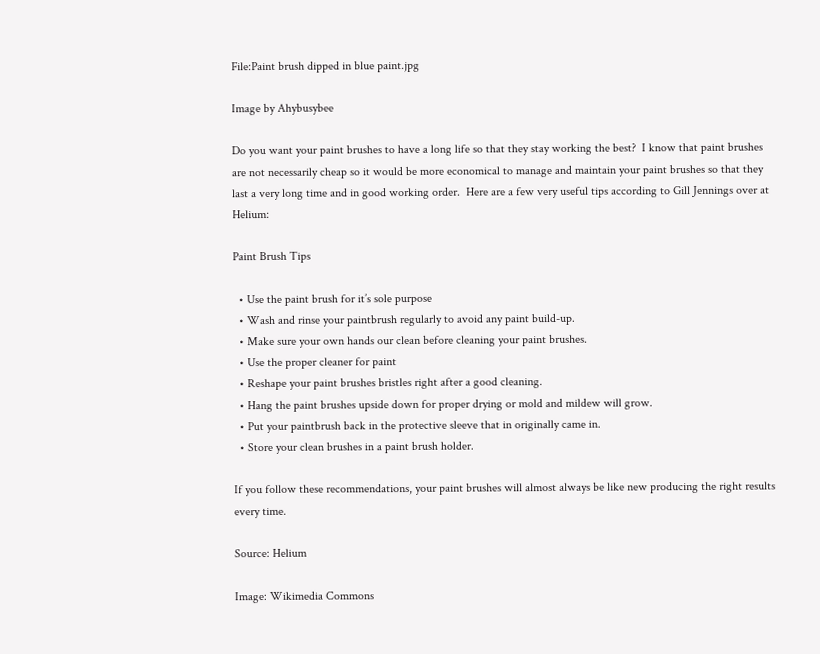File:Paint brush dipped in blue paint.jpg

Image by Ahybusybee

Do you want your paint brushes to have a long life so that they stay working the best?  I know that paint brushes are not necessarily cheap so it would be more economical to manage and maintain your paint brushes so that they last a very long time and in good working order.  Here are a few very useful tips according to Gill Jennings over at Helium:

Paint Brush Tips

  • Use the paint brush for it’s sole purpose
  • Wash and rinse your paintbrush regularly to avoid any paint build-up.
  • Make sure your own hands our clean before cleaning your paint brushes.
  • Use the proper cleaner for paint
  • Reshape your paint brushes bristles right after a good cleaning.
  • Hang the paint brushes upside down for proper drying or mold and mildew will grow.
  • Put your paintbrush back in the protective sleeve that in originally came in.
  • Store your clean brushes in a paint brush holder.

If you follow these recommendations, your paint brushes will almost always be like new producing the right results every time.

Source: Helium

Image: Wikimedia Commons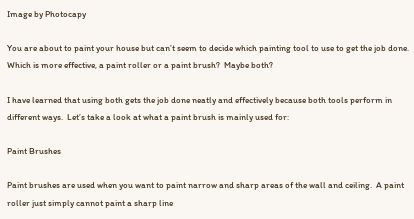Image by Photocapy

You are about to paint your house but can’t seem to decide which painting tool to use to get the job done.  Which is more effective, a paint roller or a paint brush?  Maybe both?

I have learned that using both gets the job done neatly and effectively because both tools perform in different ways.  Let’s take a look at what a paint brush is mainly used for:

Paint Brushes

Paint brushes are used when you want to paint narrow and sharp areas of the wall and ceiling.  A paint roller just simply cannot paint a sharp line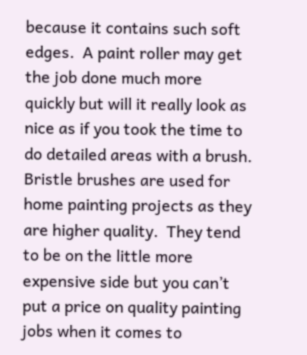because it contains such soft edges.  A paint roller may get the job done much more quickly but will it really look as nice as if you took the time to do detailed areas with a brush.  Bristle brushes are used for home painting projects as they are higher quality.  They tend to be on the little more expensive side but you can’t put a price on quality painting jobs when it comes to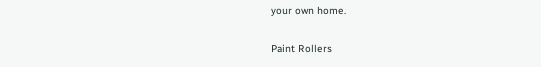your own home.

Paint Rollers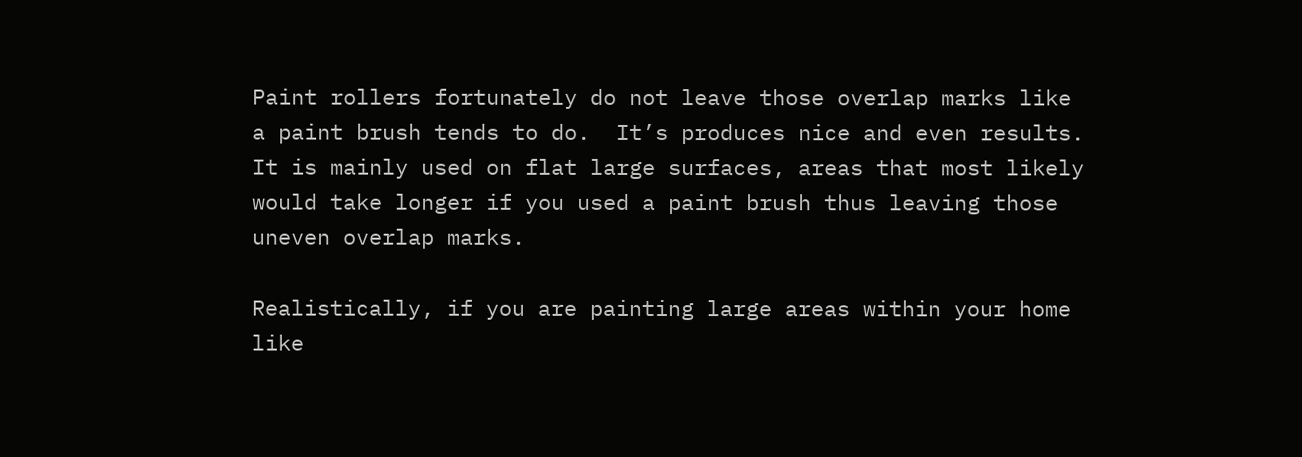Paint rollers fortunately do not leave those overlap marks like a paint brush tends to do.  It’s produces nice and even results.  It is mainly used on flat large surfaces, areas that most likely would take longer if you used a paint brush thus leaving those uneven overlap marks.

Realistically, if you are painting large areas within your home like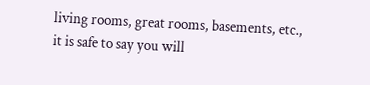living rooms, great rooms, basements, etc., it is safe to say you will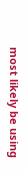most likely be using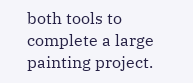both tools to complete a large painting project.